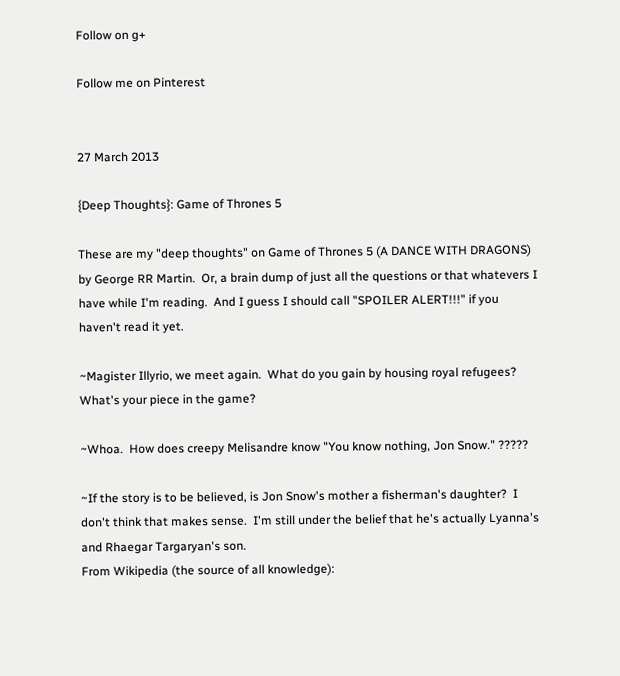Follow on g+

Follow me on Pinterest


27 March 2013

{Deep Thoughts}: Game of Thrones 5

These are my "deep thoughts" on Game of Thrones 5 (A DANCE WITH DRAGONS) by George RR Martin.  Or, a brain dump of just all the questions or that whatevers I have while I'm reading.  And I guess I should call "SPOILER ALERT!!!" if you haven't read it yet.

~Magister Illyrio, we meet again.  What do you gain by housing royal refugees?  What's your piece in the game?

~Whoa.  How does creepy Melisandre know "You know nothing, Jon Snow." ?????

~If the story is to be believed, is Jon Snow's mother a fisherman's daughter?  I don't think that makes sense.  I'm still under the belief that he's actually Lyanna's and Rhaegar Targaryan's son.
From Wikipedia (the source of all knowledge):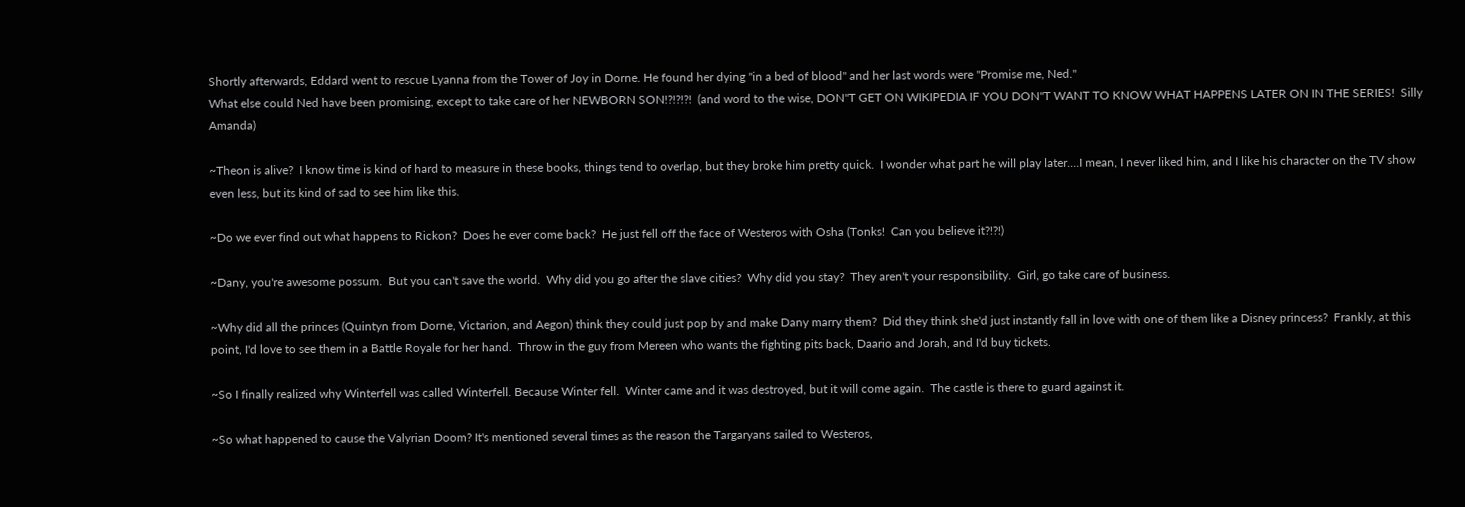Shortly afterwards, Eddard went to rescue Lyanna from the Tower of Joy in Dorne. He found her dying "in a bed of blood" and her last words were "Promise me, Ned."
What else could Ned have been promising, except to take care of her NEWBORN SON!?!?!?!  (and word to the wise, DON"T GET ON WIKIPEDIA IF YOU DON"T WANT TO KNOW WHAT HAPPENS LATER ON IN THE SERIES!  Silly Amanda)

~Theon is alive?  I know time is kind of hard to measure in these books, things tend to overlap, but they broke him pretty quick.  I wonder what part he will play later....I mean, I never liked him, and I like his character on the TV show even less, but its kind of sad to see him like this.

~Do we ever find out what happens to Rickon?  Does he ever come back?  He just fell off the face of Westeros with Osha (Tonks!  Can you believe it?!?!)

~Dany, you're awesome possum.  But you can't save the world.  Why did you go after the slave cities?  Why did you stay?  They aren't your responsibility.  Girl, go take care of business.

~Why did all the princes (Quintyn from Dorne, Victarion, and Aegon) think they could just pop by and make Dany marry them?  Did they think she'd just instantly fall in love with one of them like a Disney princess?  Frankly, at this point, I'd love to see them in a Battle Royale for her hand.  Throw in the guy from Mereen who wants the fighting pits back, Daario and Jorah, and I'd buy tickets.

~So I finally realized why Winterfell was called Winterfell. Because Winter fell.  Winter came and it was destroyed, but it will come again.  The castle is there to guard against it.

~So what happened to cause the Valyrian Doom? It's mentioned several times as the reason the Targaryans sailed to Westeros,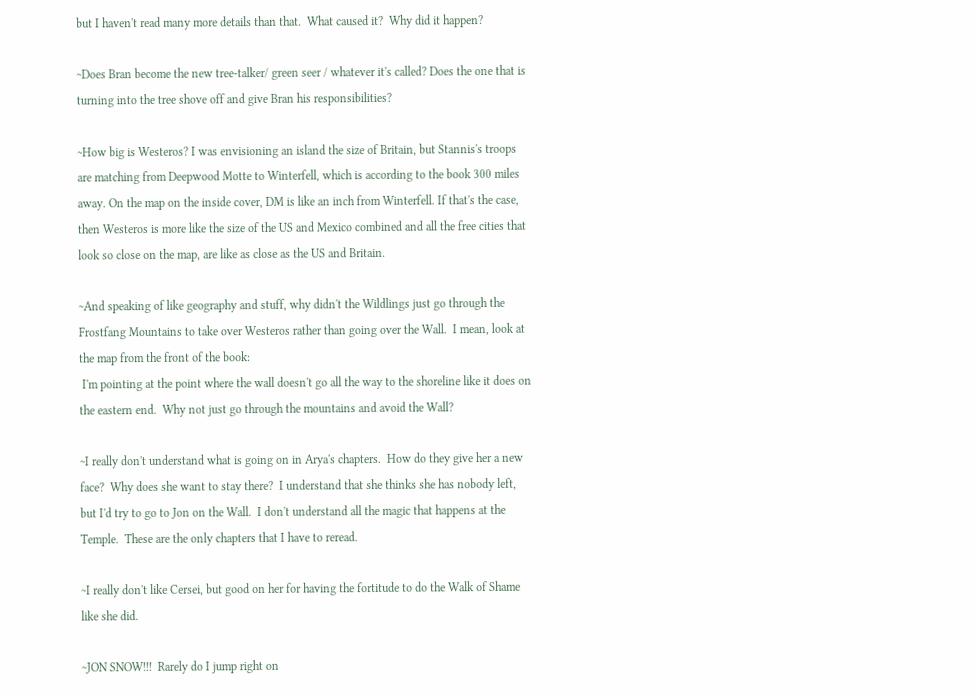but I haven't read many more details than that.  What caused it?  Why did it happen?

~Does Bran become the new tree-talker/ green seer / whatever it's called? Does the one that is turning into the tree shove off and give Bran his responsibilities?

~How big is Westeros? I was envisioning an island the size of Britain, but Stannis's troops are matching from Deepwood Motte to Winterfell, which is according to the book 300 miles away. On the map on the inside cover, DM is like an inch from Winterfell. If that's the case, then Westeros is more like the size of the US and Mexico combined and all the free cities that look so close on the map, are like as close as the US and Britain.

~And speaking of like geography and stuff, why didn't the Wildlings just go through the Frostfang Mountains to take over Westeros rather than going over the Wall.  I mean, look at the map from the front of the book:
 I'm pointing at the point where the wall doesn't go all the way to the shoreline like it does on the eastern end.  Why not just go through the mountains and avoid the Wall?

~I really don't understand what is going on in Arya's chapters.  How do they give her a new face?  Why does she want to stay there?  I understand that she thinks she has nobody left, but I'd try to go to Jon on the Wall.  I don't understand all the magic that happens at the Temple.  These are the only chapters that I have to reread.

~I really don't like Cersei, but good on her for having the fortitude to do the Walk of Shame like she did.

~JON SNOW!!!  Rarely do I jump right on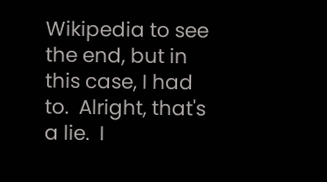Wikipedia to see the end, but in this case, I had to.  Alright, that's a lie.  I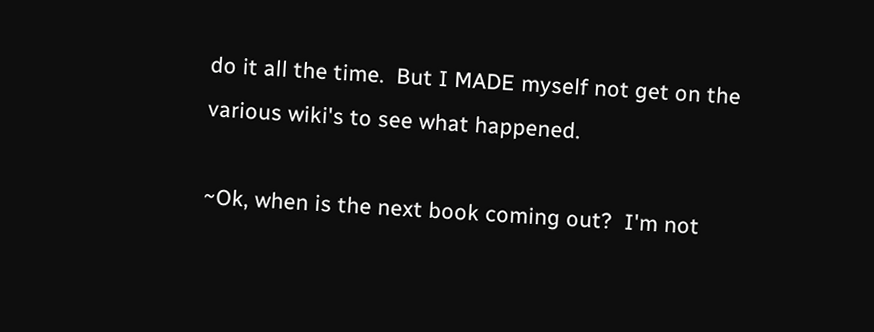do it all the time.  But I MADE myself not get on the various wiki's to see what happened.

~Ok, when is the next book coming out?  I'm not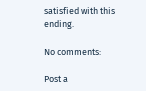satisfied with this ending.

No comments:

Post a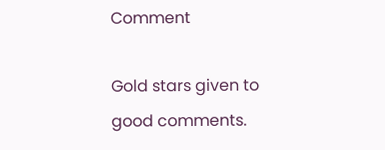Comment

Gold stars given to good comments.